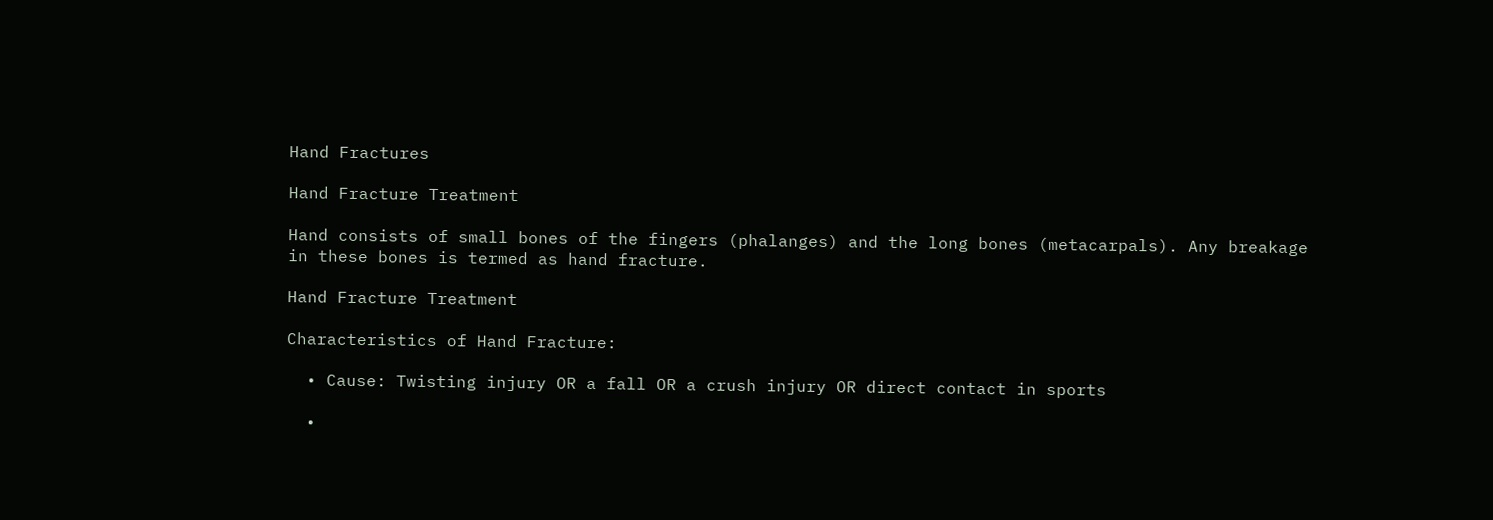Hand Fractures

Hand Fracture Treatment

Hand consists of small bones of the fingers (phalanges) and the long bones (metacarpals). Any breakage in these bones is termed as hand fracture.

Hand Fracture Treatment

Characteristics of Hand Fracture:

  • Cause: Twisting injury OR a fall OR a crush injury OR direct contact in sports

  •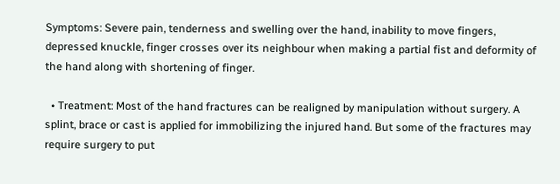Symptoms: Severe pain, tenderness and swelling over the hand, inability to move fingers, depressed knuckle, finger crosses over its neighbour when making a partial fist and deformity of the hand along with shortening of finger.

  • Treatment: Most of the hand fractures can be realigned by manipulation without surgery. A splint, brace or cast is applied for immobilizing the injured hand. But some of the fractures may require surgery to put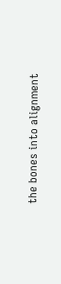the bones into alignment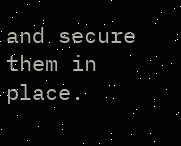and secure them in place.